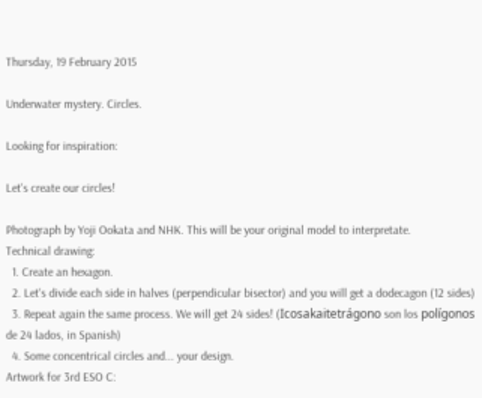Thursday, 19 February 2015

Underwater mystery. Circles.

Looking for inspiration:

Let's create our circles!

Photograph by Yoji Ookata and NHK. This will be your original model to interpretate.
Technical drawing:
  1. Create an hexagon.
  2. Let's divide each side in halves (perpendicular bisector) and you will get a dodecagon (12 sides)
  3. Repeat again the same process. We will get 24 sides! (Icosakaitetrágono son los polígonos de 24 lados, in Spanish)
  4. Some concentrical circles and... your design.
Artwork for 3rd ESO C: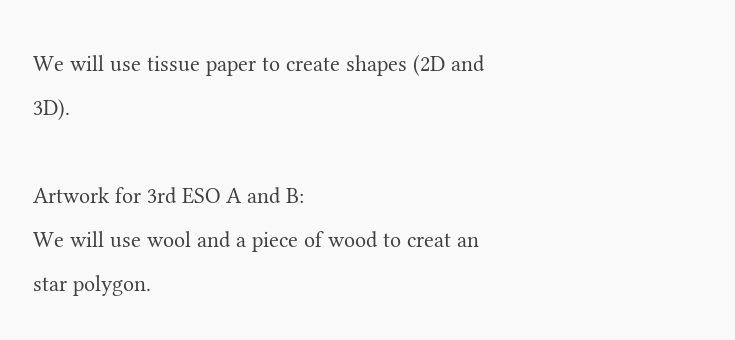We will use tissue paper to create shapes (2D and 3D).

Artwork for 3rd ESO A and B:
We will use wool and a piece of wood to creat an star polygon.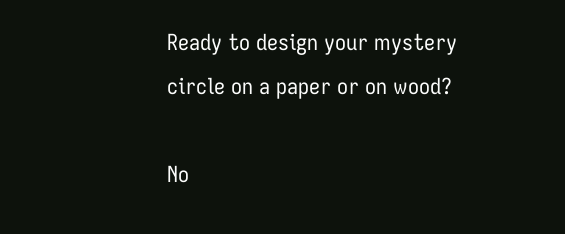Ready to design your mystery circle on a paper or on wood?

No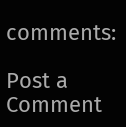comments:

Post a Comment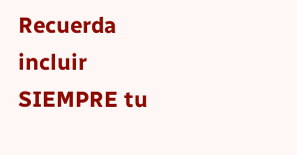Recuerda incluir SIEMPRE tu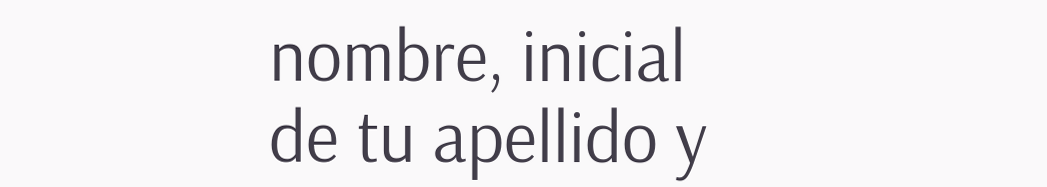nombre, inicial de tu apellido y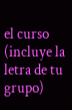el curso (incluye la letra de tu grupo)